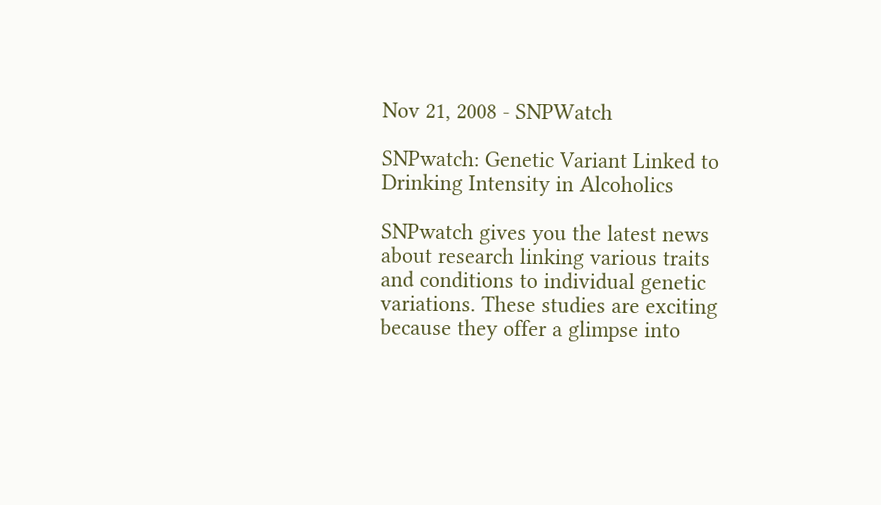Nov 21, 2008 - SNPWatch

SNPwatch: Genetic Variant Linked to Drinking Intensity in Alcoholics

SNPwatch gives you the latest news about research linking various traits and conditions to individual genetic variations. These studies are exciting because they offer a glimpse into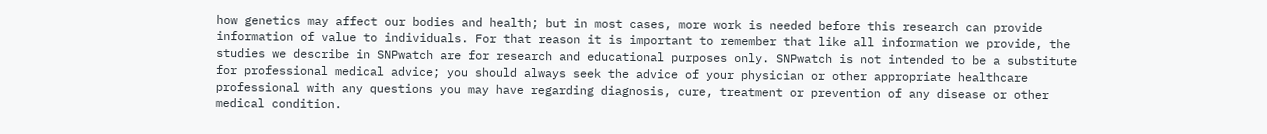how genetics may affect our bodies and health; but in most cases, more work is needed before this research can provide information of value to individuals. For that reason it is important to remember that like all information we provide, the studies we describe in SNPwatch are for research and educational purposes only. SNPwatch is not intended to be a substitute for professional medical advice; you should always seek the advice of your physician or other appropriate healthcare professional with any questions you may have regarding diagnosis, cure, treatment or prevention of any disease or other medical condition.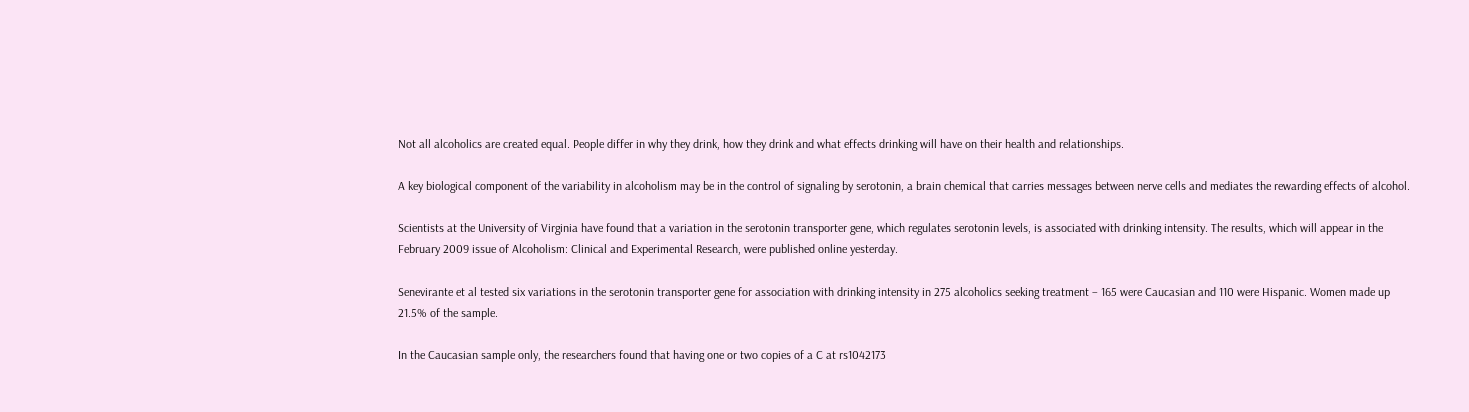Not all alcoholics are created equal. People differ in why they drink, how they drink and what effects drinking will have on their health and relationships.

A key biological component of the variability in alcoholism may be in the control of signaling by serotonin, a brain chemical that carries messages between nerve cells and mediates the rewarding effects of alcohol.

Scientists at the University of Virginia have found that a variation in the serotonin transporter gene, which regulates serotonin levels, is associated with drinking intensity. The results, which will appear in the February 2009 issue of Alcoholism: Clinical and Experimental Research, were published online yesterday.

Senevirante et al tested six variations in the serotonin transporter gene for association with drinking intensity in 275 alcoholics seeking treatment – 165 were Caucasian and 110 were Hispanic. Women made up 21.5% of the sample.

In the Caucasian sample only, the researchers found that having one or two copies of a C at rs1042173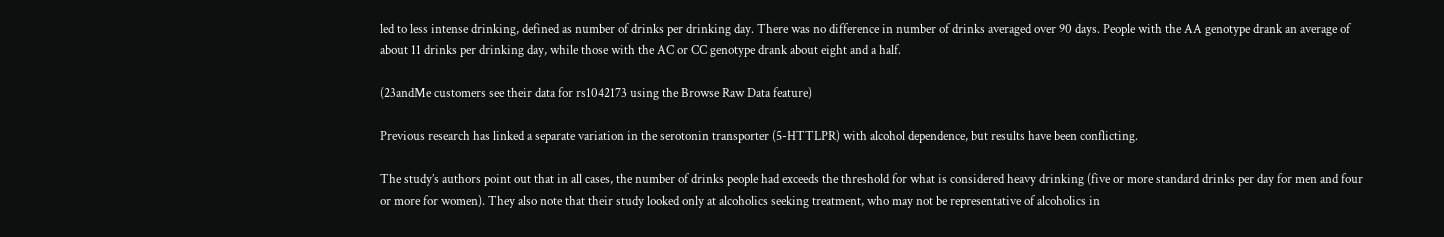led to less intense drinking, defined as number of drinks per drinking day. There was no difference in number of drinks averaged over 90 days. People with the AA genotype drank an average of about 11 drinks per drinking day, while those with the AC or CC genotype drank about eight and a half.

(23andMe customers see their data for rs1042173 using the Browse Raw Data feature)

Previous research has linked a separate variation in the serotonin transporter (5-HTTLPR) with alcohol dependence, but results have been conflicting.

The study’s authors point out that in all cases, the number of drinks people had exceeds the threshold for what is considered heavy drinking (five or more standard drinks per day for men and four or more for women). They also note that their study looked only at alcoholics seeking treatment, who may not be representative of alcoholics in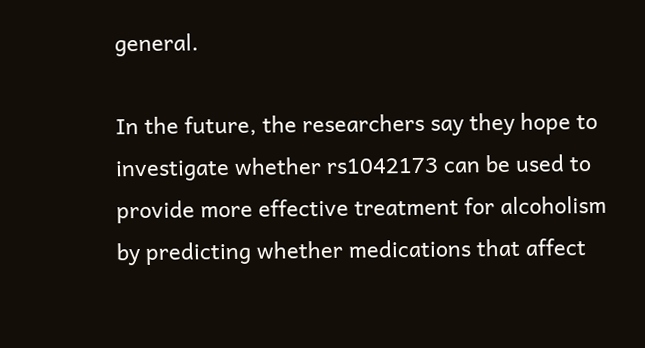general.

In the future, the researchers say they hope to investigate whether rs1042173 can be used to provide more effective treatment for alcoholism by predicting whether medications that affect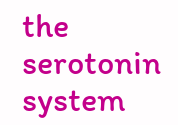the serotonin system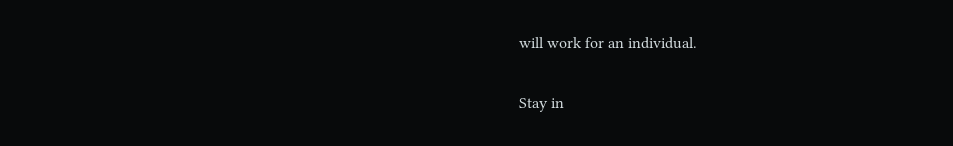will work for an individual.

Stay in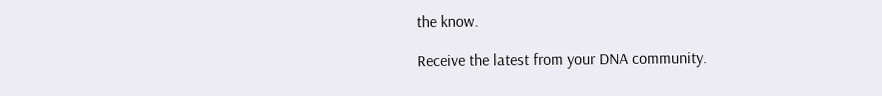the know.

Receive the latest from your DNA community.